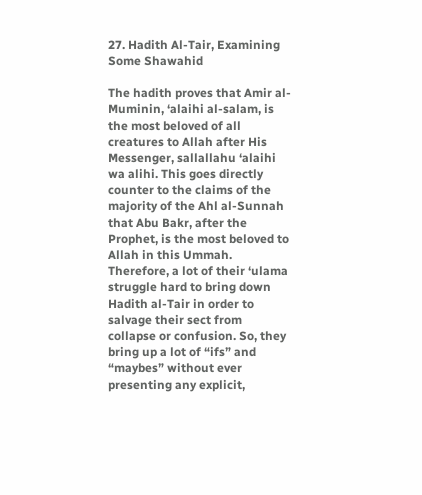27. Hadith Al-Tair, Examining Some Shawahid

The hadith proves that Amir al-Muminin, ‘alaihi al-salam, is the most beloved of all creatures to Allah after His Messenger, sallallahu ‘alaihi wa alihi. This goes directly counter to the claims of the majority of the Ahl al-Sunnah that Abu Bakr, after the Prophet, is the most beloved to Allah in this Ummah. Therefore, a lot of their ‘ulama struggle hard to bring down Hadith al-Tair in order to salvage their sect from collapse or confusion. So, they bring up a lot of “ifs” and “maybes” without ever presenting any explicit,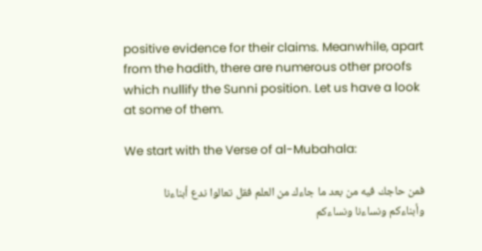positive evidence for their claims. Meanwhile, apart from the hadith, there are numerous other proofs which nullify the Sunni position. Let us have a look at some of them.

We start with the Verse of al-Mubahala:

فمن حاجك فيه من بعد ما جاءك من العلم فقل تعالوا ندع أبناءنا وأبناءكم ونساءنا ونساءكم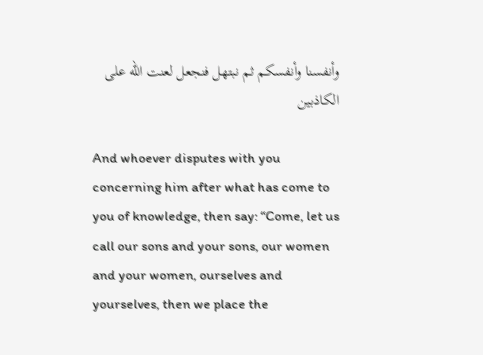وأنفسنا وأنفسكم ثم نبتهل فنجعل لعنت الله على الكاذبين

And whoever disputes with you concerning him after what has come to you of knowledge, then say: “Come, let us call our sons and your sons, our women and your women, ourselves and yourselves, then we place the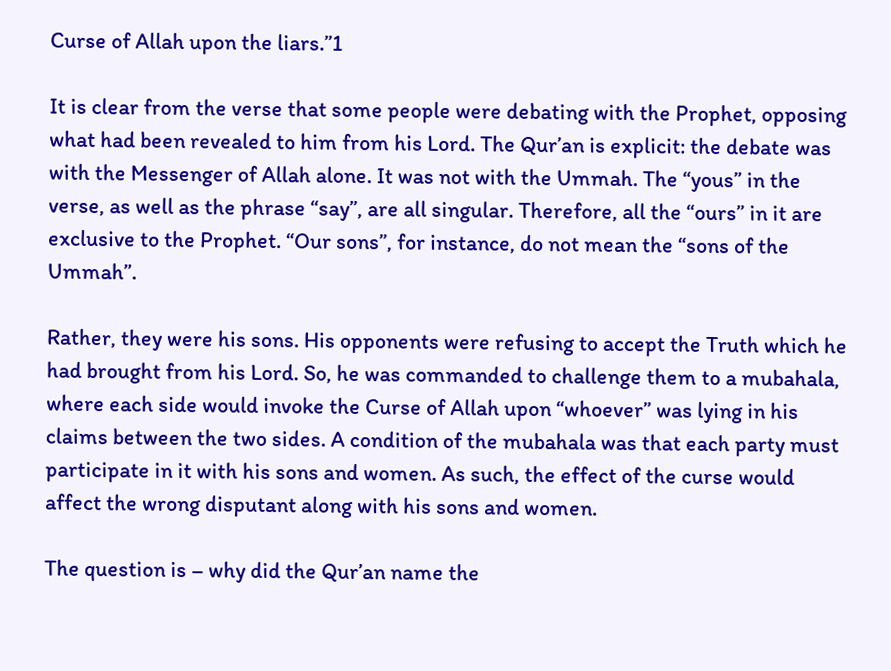Curse of Allah upon the liars.”1

It is clear from the verse that some people were debating with the Prophet, opposing what had been revealed to him from his Lord. The Qur’an is explicit: the debate was with the Messenger of Allah alone. It was not with the Ummah. The “yous” in the verse, as well as the phrase “say”, are all singular. Therefore, all the “ours” in it are exclusive to the Prophet. “Our sons”, for instance, do not mean the “sons of the Ummah”.

Rather, they were his sons. His opponents were refusing to accept the Truth which he had brought from his Lord. So, he was commanded to challenge them to a mubahala, where each side would invoke the Curse of Allah upon “whoever” was lying in his claims between the two sides. A condition of the mubahala was that each party must participate in it with his sons and women. As such, the effect of the curse would affect the wrong disputant along with his sons and women.

The question is – why did the Qur’an name the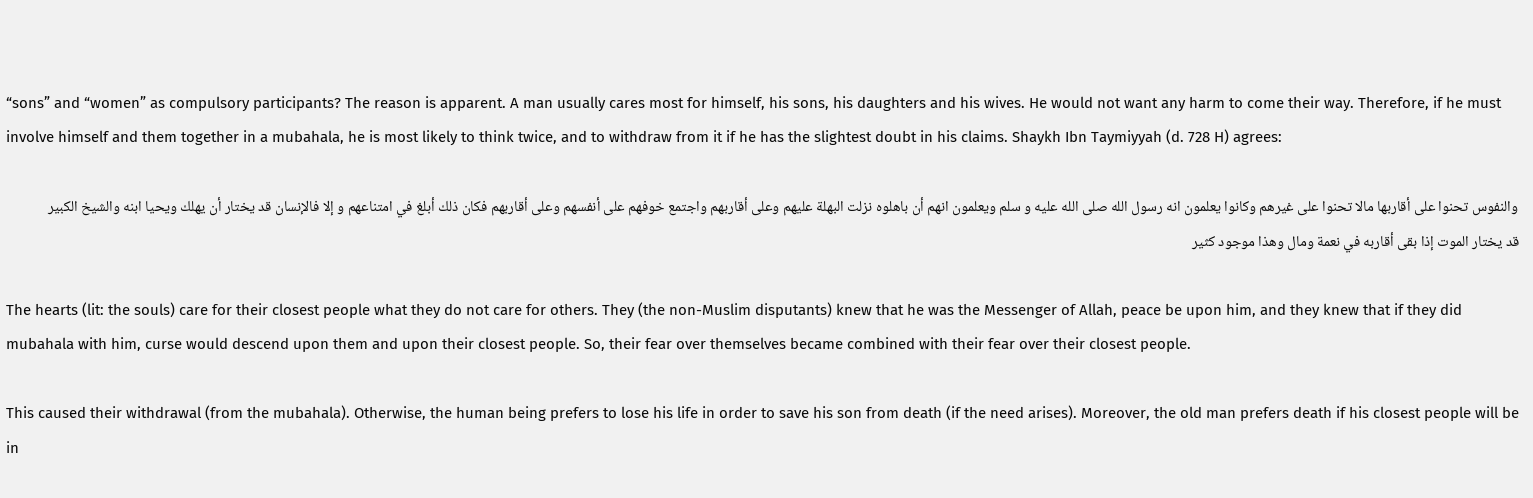“sons” and “women” as compulsory participants? The reason is apparent. A man usually cares most for himself, his sons, his daughters and his wives. He would not want any harm to come their way. Therefore, if he must involve himself and them together in a mubahala, he is most likely to think twice, and to withdraw from it if he has the slightest doubt in his claims. Shaykh Ibn Taymiyyah (d. 728 H) agrees:

والنفوس تحنوا على أقاربها مالا تحنوا على غيرهم وكانوا يعلمون انه رسول الله صلى الله عليه و سلم ويعلمون انهم أن باهلوه نزلت البهلة عليهم وعلى أقاربهم واجتمع خوفهم على أنفسهم وعلى أقاربهم فكان ذلك أبلغ في امتناعهم و إلا فالإنسان قد يختار أن يهلك ويحيا ابنه والشيخ الكبير قد يختار الموت إذا بقى أقاربه في نعمة ومال وهذا موجود كثير

The hearts (lit: the souls) care for their closest people what they do not care for others. They (the non-Muslim disputants) knew that he was the Messenger of Allah, peace be upon him, and they knew that if they did mubahala with him, curse would descend upon them and upon their closest people. So, their fear over themselves became combined with their fear over their closest people.

This caused their withdrawal (from the mubahala). Otherwise, the human being prefers to lose his life in order to save his son from death (if the need arises). Moreover, the old man prefers death if his closest people will be in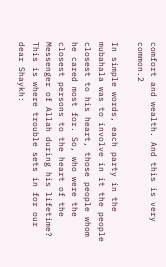comfort and wealth. And this is very common.2

In simple words, each party in the mubahala was to involve in it the people closest to his heart, those people whom he cared most for. So, who were the closest persons to the heart of the Messenger of Allah during his lifetime? This is where trouble sets in for our dear Shaykh: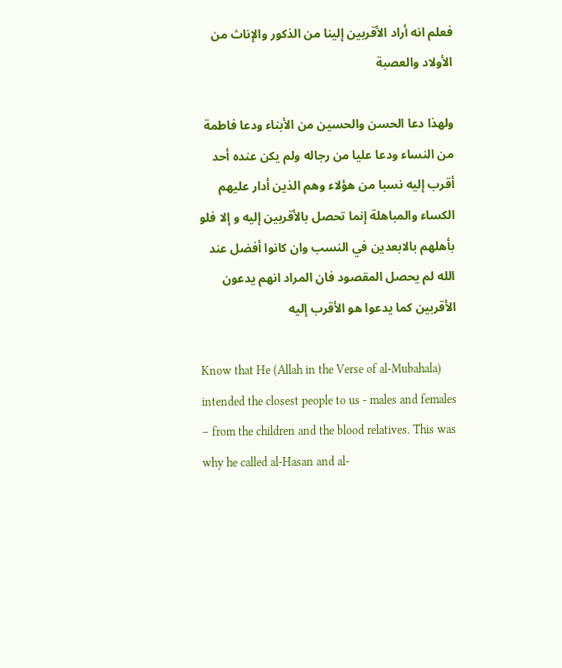فعلم انه أراد الأقربين إلينا من الذكور والإناث من الأولاد والعصبة

ولهذا دعا الحسن والحسين من الأبناء ودعا فاطمة من النساء ودعا عليا من رجاله ولم يكن عنده أحد أقرب إليه نسبا من هؤلاء وهم الذين أدار عليهم الكساء والمباهلة إنما تحصل بالأقربين إليه و إلا فلو بأهلهم بالابعدين في النسب وان كانوا أفضل عند الله لم يحصل المقصود فان المراد انهم يدعون الأقربين كما يدعوا هو الأقرب إليه

Know that He (Allah in the Verse of al-Mubahala) intended the closest people to us - males and females – from the children and the blood relatives. This was why he called al-Hasan and al-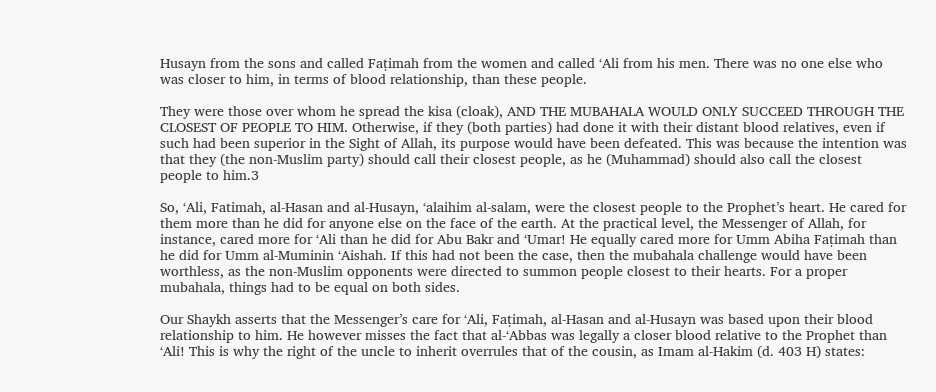Husayn from the sons and called Faṭimah from the women and called ‘Ali from his men. There was no one else who was closer to him, in terms of blood relationship, than these people.

They were those over whom he spread the kisa (cloak), AND THE MUBAHALA WOULD ONLY SUCCEED THROUGH THE CLOSEST OF PEOPLE TO HIM. Otherwise, if they (both parties) had done it with their distant blood relatives, even if such had been superior in the Sight of Allah, its purpose would have been defeated. This was because the intention was that they (the non-Muslim party) should call their closest people, as he (Muhammad) should also call the closest people to him.3

So, ‘Ali, Fatimah, al-Hasan and al-Husayn, ‘alaihim al-salam, were the closest people to the Prophet’s heart. He cared for them more than he did for anyone else on the face of the earth. At the practical level, the Messenger of Allah, for instance, cared more for ‘Ali than he did for Abu Bakr and ‘Umar! He equally cared more for Umm Abiha Faṭimah than he did for Umm al-Muminin ‘Aishah. If this had not been the case, then the mubahala challenge would have been worthless, as the non-Muslim opponents were directed to summon people closest to their hearts. For a proper mubahala, things had to be equal on both sides.

Our Shaykh asserts that the Messenger’s care for ‘Ali, Faṭimah, al-Hasan and al-Husayn was based upon their blood relationship to him. He however misses the fact that al-‘Abbas was legally a closer blood relative to the Prophet than ‘Ali! This is why the right of the uncle to inherit overrules that of the cousin, as Imam al-Hakim (d. 403 H) states: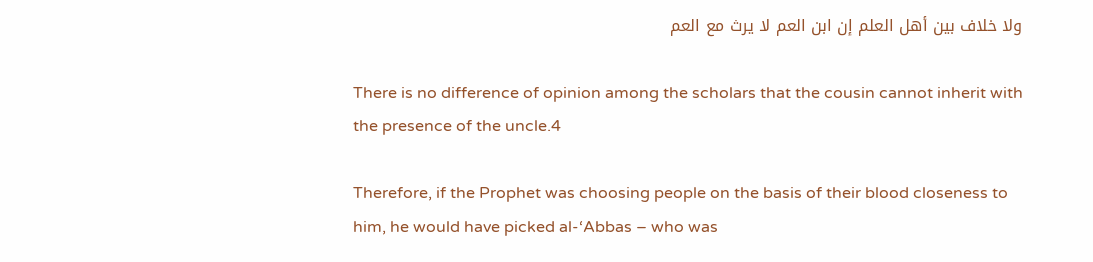ولا خلاف بين أهل العلم إن ابن العم لا يرث مع العم

There is no difference of opinion among the scholars that the cousin cannot inherit with the presence of the uncle.4

Therefore, if the Prophet was choosing people on the basis of their blood closeness to him, he would have picked al-‘Abbas – who was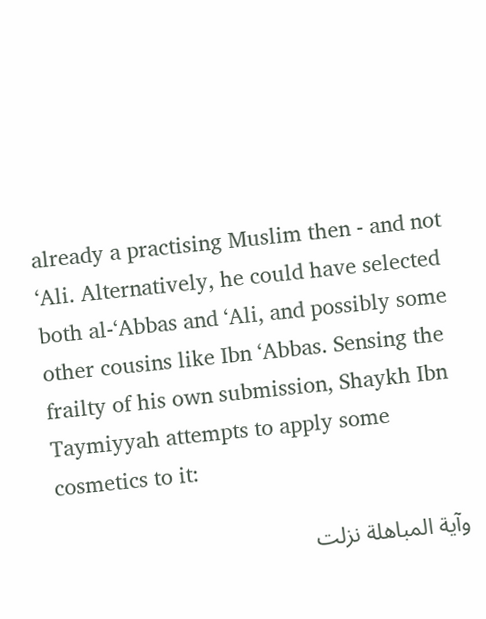already a practising Muslim then - and not ‘Ali. Alternatively, he could have selected both al-‘Abbas and ‘Ali, and possibly some other cousins like Ibn ‘Abbas. Sensing the frailty of his own submission, Shaykh Ibn Taymiyyah attempts to apply some cosmetics to it:

وآية المباهلة نزلت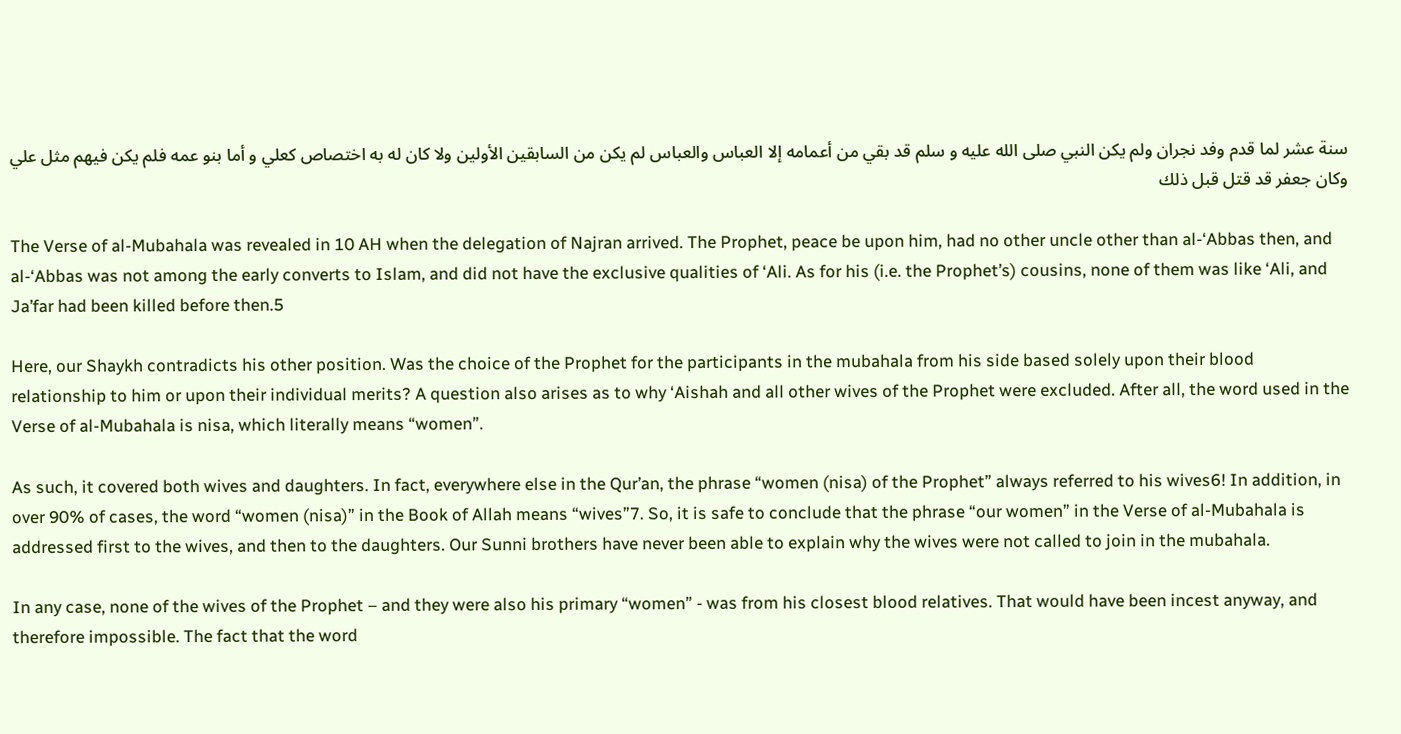سنة عشر لما قدم وفد نجران ولم يكن النبي صلى الله عليه و سلم قد بقي من أعمامه إلا العباس والعباس لم يكن من السابقين الأولين ولا كان له به اختصاص كعلي و أما بنو عمه فلم يكن فيهم مثل علي وكان جعفر قد قتل قبل ذلك

The Verse of al-Mubahala was revealed in 10 AH when the delegation of Najran arrived. The Prophet, peace be upon him, had no other uncle other than al-‘Abbas then, and al-‘Abbas was not among the early converts to Islam, and did not have the exclusive qualities of ‘Ali. As for his (i.e. the Prophet’s) cousins, none of them was like ‘Ali, and Ja’far had been killed before then.5

Here, our Shaykh contradicts his other position. Was the choice of the Prophet for the participants in the mubahala from his side based solely upon their blood relationship to him or upon their individual merits? A question also arises as to why ‘Aishah and all other wives of the Prophet were excluded. After all, the word used in the Verse of al-Mubahala is nisa, which literally means “women”.

As such, it covered both wives and daughters. In fact, everywhere else in the Qur’an, the phrase “women (nisa) of the Prophet” always referred to his wives6! In addition, in over 90% of cases, the word “women (nisa)” in the Book of Allah means “wives”7. So, it is safe to conclude that the phrase “our women” in the Verse of al-Mubahala is addressed first to the wives, and then to the daughters. Our Sunni brothers have never been able to explain why the wives were not called to join in the mubahala.

In any case, none of the wives of the Prophet – and they were also his primary “women” - was from his closest blood relatives. That would have been incest anyway, and therefore impossible. The fact that the word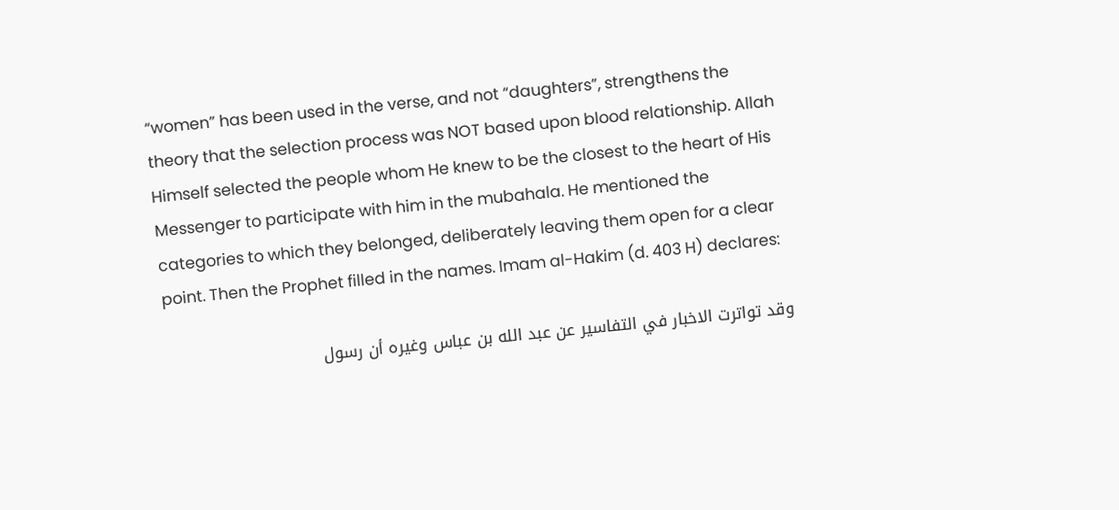“women” has been used in the verse, and not “daughters”, strengthens the theory that the selection process was NOT based upon blood relationship. Allah Himself selected the people whom He knew to be the closest to the heart of His Messenger to participate with him in the mubahala. He mentioned the categories to which they belonged, deliberately leaving them open for a clear point. Then the Prophet filled in the names. Imam al-Hakim (d. 403 H) declares:

وقد تواترت الاخبار في التفاسير عن عبد الله بن عباس وغيره أن رسول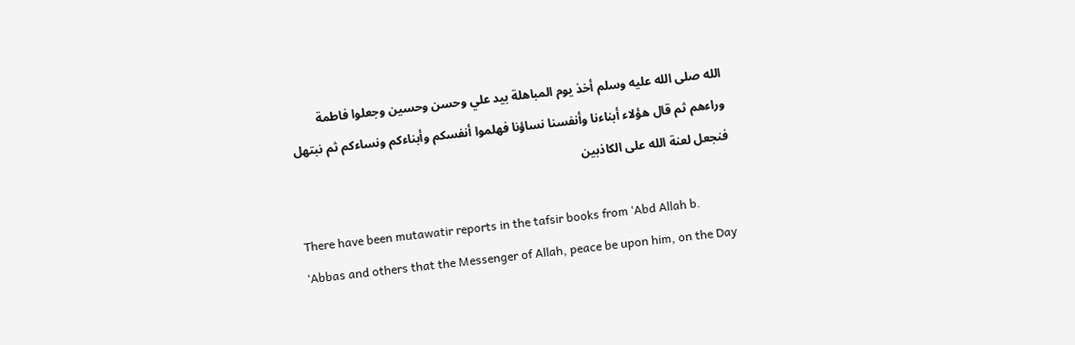الله صلى الله عليه وسلم أخذ يوم المباهلة بيد علي وحسن وحسين وجعلوا فاطمة وراءهم ثم قال هؤلاء أبناءنا وأنفسنا نساؤنا فهلموا أنفسكم وأبناءكم ونساءكم ثم نبتهل فنجعل لعنة الله على الكاذبين

There have been mutawatir reports in the tafsir books from ‘Abd Allah b. ‘Abbas and others that the Messenger of Allah, peace be upon him, on the Day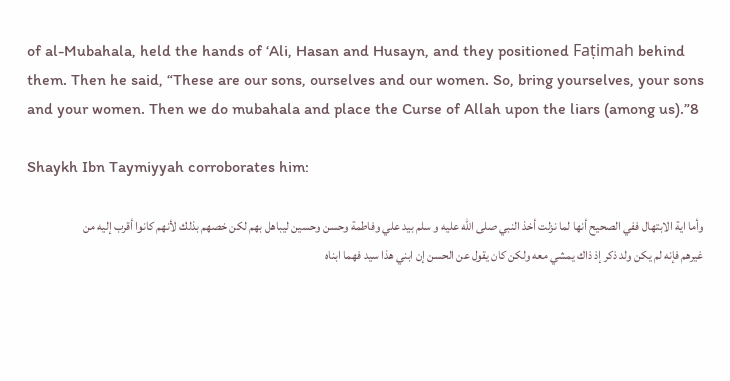of al-Mubahala, held the hands of ‘Ali, Hasan and Husayn, and they positioned Faṭimah behind them. Then he said, “These are our sons, ourselves and our women. So, bring yourselves, your sons and your women. Then we do mubahala and place the Curse of Allah upon the liars (among us).”8

Shaykh Ibn Taymiyyah corroborates him:

وأما اية الابتهال ففي الصحيح أنها لما نزلت أخذ النبي صلى الله عليه و سلم بيد علي وفاطمة وحسن وحسين ليباهل بهم لكن خصهم بذلك لأنهم كانوا أقرب إليه من غيرهم فإنه لم يكن ولد ذكر إذ ذاك يمشي معه ولكن كان يقول عن الحسن إن ابني هذا سيد فهما ابناه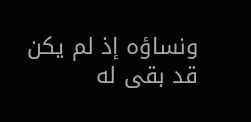ونساؤه إذ لم يكن قد بقى له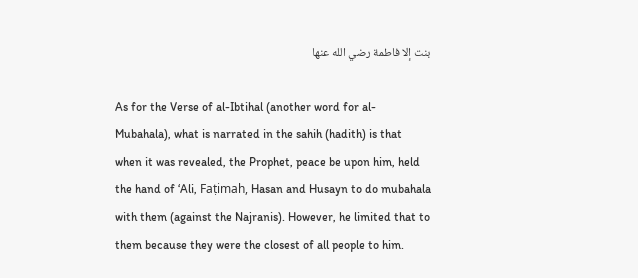بنت إلا فاطمة رضي الله عنها

As for the Verse of al-Ibtihal (another word for al-Mubahala), what is narrated in the sahih (hadith) is that when it was revealed, the Prophet, peace be upon him, held the hand of ‘Ali, Faṭimah, Hasan and Husayn to do mubahala with them (against the Najranis). However, he limited that to them because they were the closest of all people to him.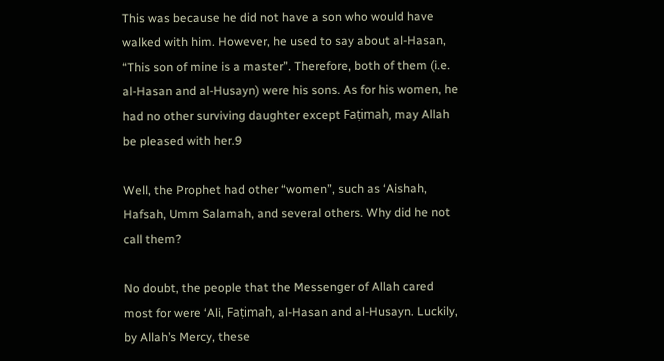This was because he did not have a son who would have walked with him. However, he used to say about al-Hasan, “This son of mine is a master”. Therefore, both of them (i.e. al-Hasan and al-Husayn) were his sons. As for his women, he had no other surviving daughter except Faṭimah, may Allah be pleased with her.9

Well, the Prophet had other “women”, such as ‘Aishah, Hafsah, Umm Salamah, and several others. Why did he not call them?

No doubt, the people that the Messenger of Allah cared most for were ‘Ali, Faṭimah, al-Hasan and al-Husayn. Luckily, by Allah’s Mercy, these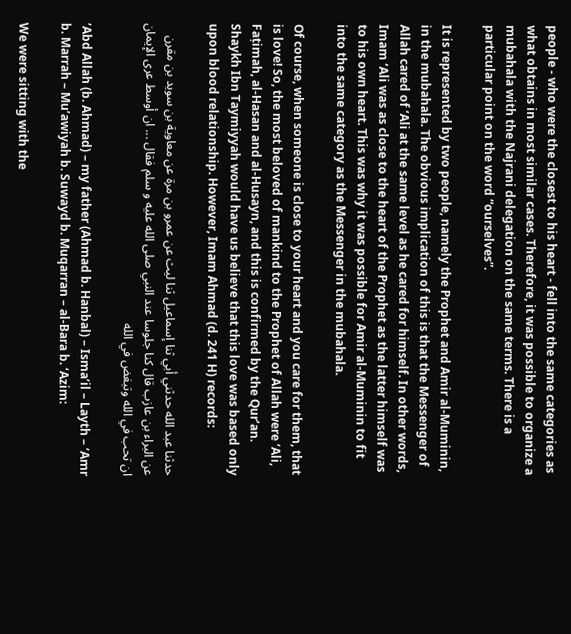people - who were the closest to his heart - fell into the same categories as what obtains in most similar cases. Therefore, it was possible to organize a mubahala with the Najrani delegation on the same terms. There is a particular point on the word “ourselves”.

It is represented by two people, namely the Prophet and Amir al-Muminin, in the mubahala. The obvious implication of this is that the Messenger of Allah cared of ‘Ali at the same level as he cared for himself. In other words, Imam ‘Ali was as close to the heart of the Prophet as the latter himself was to his own heart. This was why it was possible for Amir al-Muminin to fit into the same category as the Messenger in the mubahala.

Of course, when someone is close to your heart and you care for them, that is love! So, the most beloved of mankind to the Prophet of Allah were ‘Ali, Faṭimah, al-Hasan and al-Husayn, and this is confirmed by the Qur’an. Shaykh Ibn Taymiyyah would have us believe that this love was based only upon blood relationship. However, Imam Ahmad (d. 241 H) records:

حدثنا عبد الله حدثني أبي ثنا إسماعيل ثنا ليث عن عمرو بن مرة عن معاوية بن سويد بن مقرن عن البراء بن عازب قال كنا جلوسا عند النبي صلى الله عليه و سلم فقال ... ان أوسط عرى الإيمان ان تحب في الله وتبغض في الله

‘Abd Allah (b. Ahmad) – my father (Ahmad b. Hanbal) – Isma’il – Layth – ‘Amr b. Marrah – Mu’awiyah b. Suwayd b. Muqarran – al-Bara b. ‘Azim:

We were sitting with the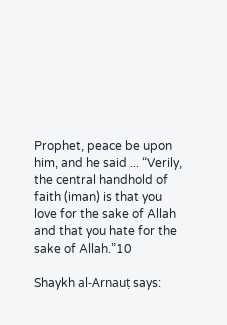Prophet, peace be upon him, and he said ... “Verily, the central handhold of faith (iman) is that you love for the sake of Allah and that you hate for the sake of Allah.”10

Shaykh al-Arnauṭ says: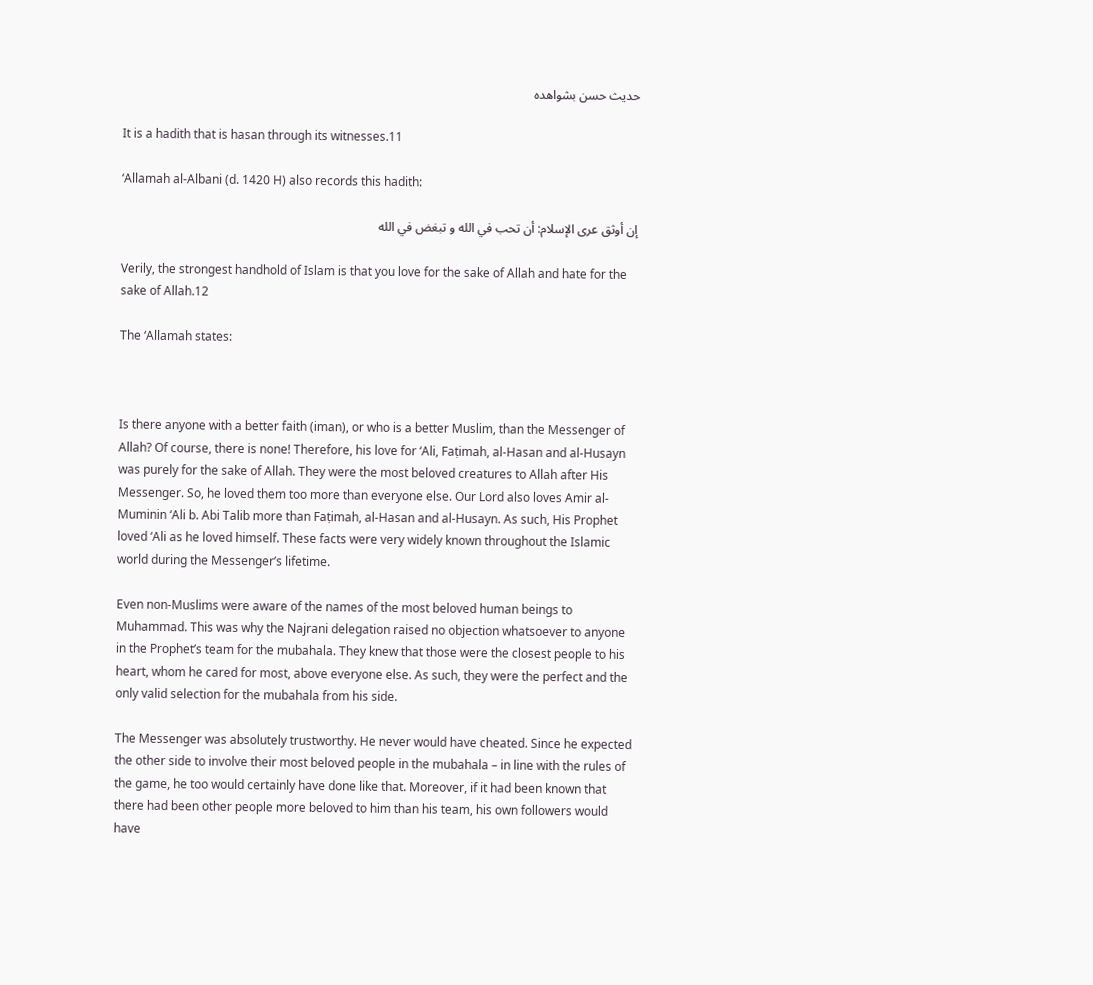حديث حسن بشواهده

It is a hadith that is hasan through its witnesses.11

‘Allamah al-Albani (d. 1420 H) also records this hadith:

إن أوثق عرى الإسلام: أن تحب في الله و تبغض في الله

Verily, the strongest handhold of Islam is that you love for the sake of Allah and hate for the sake of Allah.12

The ‘Allamah states:



Is there anyone with a better faith (iman), or who is a better Muslim, than the Messenger of Allah? Of course, there is none! Therefore, his love for ‘Ali, Faṭimah, al-Hasan and al-Husayn was purely for the sake of Allah. They were the most beloved creatures to Allah after His Messenger. So, he loved them too more than everyone else. Our Lord also loves Amir al-Muminin ‘Ali b. Abi Talib more than Faṭimah, al-Hasan and al-Husayn. As such, His Prophet loved ‘Ali as he loved himself. These facts were very widely known throughout the Islamic world during the Messenger’s lifetime.

Even non-Muslims were aware of the names of the most beloved human beings to Muhammad. This was why the Najrani delegation raised no objection whatsoever to anyone in the Prophet’s team for the mubahala. They knew that those were the closest people to his heart, whom he cared for most, above everyone else. As such, they were the perfect and the only valid selection for the mubahala from his side.

The Messenger was absolutely trustworthy. He never would have cheated. Since he expected the other side to involve their most beloved people in the mubahala – in line with the rules of the game, he too would certainly have done like that. Moreover, if it had been known that there had been other people more beloved to him than his team, his own followers would have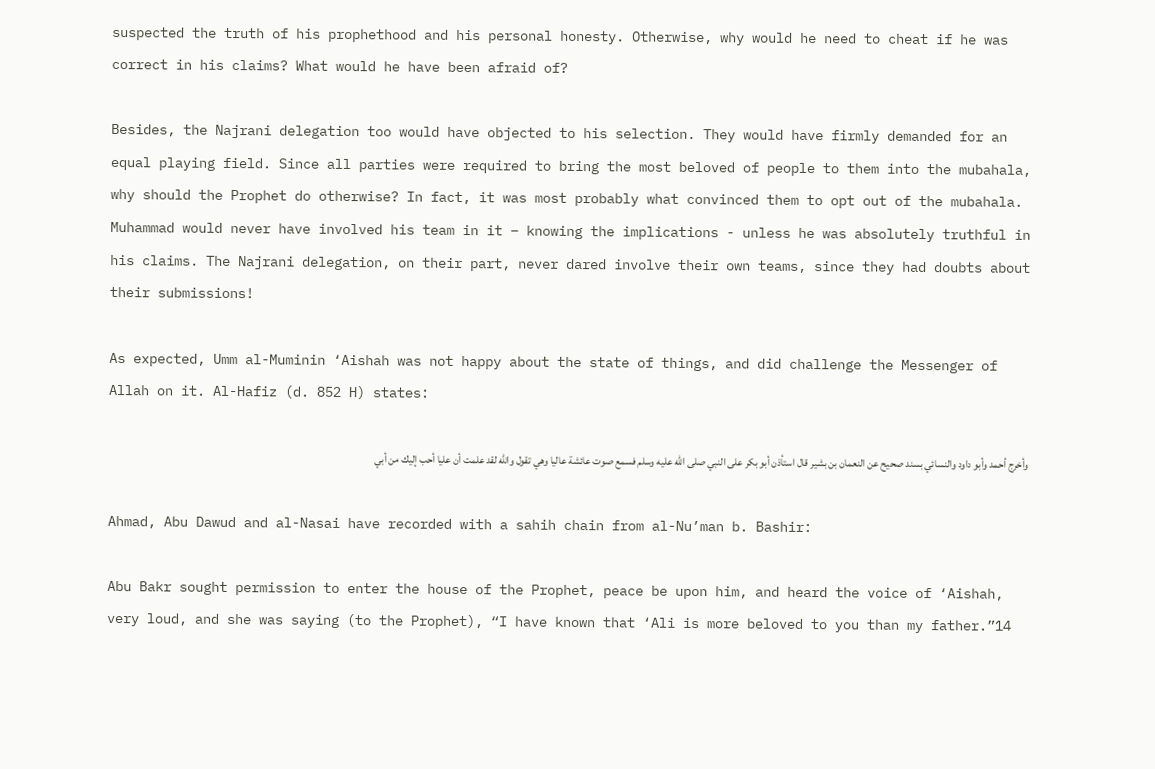suspected the truth of his prophethood and his personal honesty. Otherwise, why would he need to cheat if he was correct in his claims? What would he have been afraid of?

Besides, the Najrani delegation too would have objected to his selection. They would have firmly demanded for an equal playing field. Since all parties were required to bring the most beloved of people to them into the mubahala, why should the Prophet do otherwise? In fact, it was most probably what convinced them to opt out of the mubahala. Muhammad would never have involved his team in it – knowing the implications - unless he was absolutely truthful in his claims. The Najrani delegation, on their part, never dared involve their own teams, since they had doubts about their submissions!

As expected, Umm al-Muminin ‘Aishah was not happy about the state of things, and did challenge the Messenger of Allah on it. Al-Hafiz (d. 852 H) states:

وأخرج أحمد وأبو داود والنسائي بسند صحيح عن النعمان بن بشير قال استأذن أبو بكر على النبي صلى الله عليه وسلم فسمع صوت عائشة عاليا وهي تقول والله لقد علمت أن عليا أحب إليك من أبي

Ahmad, Abu Dawud and al-Nasai have recorded with a sahih chain from al-Nu’man b. Bashir:

Abu Bakr sought permission to enter the house of the Prophet, peace be upon him, and heard the voice of ‘Aishah, very loud, and she was saying (to the Prophet), “I have known that ‘Ali is more beloved to you than my father.”14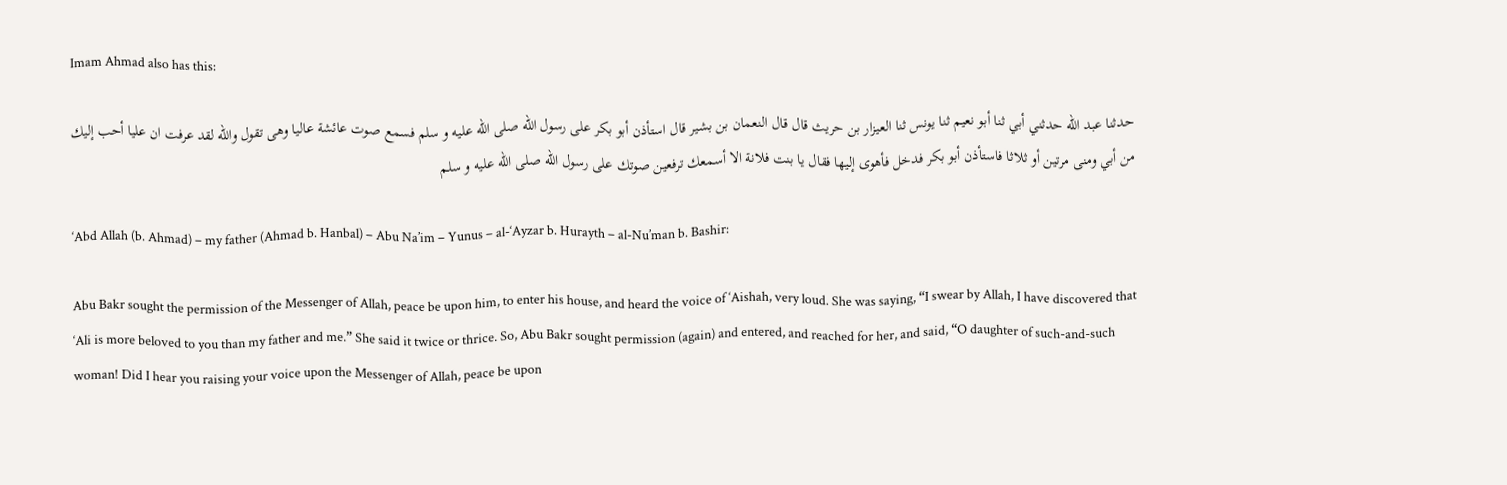Imam Ahmad also has this:

حدثنا عبد الله حدثني أبي ثنا أبو نعيم ثنا يونس ثنا العيزار بن حريث قال قال النعمان بن بشير قال استأذن أبو بكر على رسول الله صلى الله عليه و سلم فسمع صوت عائشة عاليا وهى تقول والله لقد عرفت ان عليا أحب إليك من أبي ومنى مرتين أو ثلاثا فاستأذن أبو بكر فدخل فأهوى إليها فقال يا بنت فلانة الا أسمعك ترفعين صوتك على رسول الله صلى الله عليه و سلم

‘Abd Allah (b. Ahmad) – my father (Ahmad b. Hanbal) – Abu Na’im – Yunus – al-‘Ayzar b. Hurayth – al-Nu’man b. Bashir:

Abu Bakr sought the permission of the Messenger of Allah, peace be upon him, to enter his house, and heard the voice of ‘Aishah, very loud. She was saying, “I swear by Allah, I have discovered that ‘Ali is more beloved to you than my father and me.” She said it twice or thrice. So, Abu Bakr sought permission (again) and entered, and reached for her, and said, “O daughter of such-and-such woman! Did I hear you raising your voice upon the Messenger of Allah, peace be upon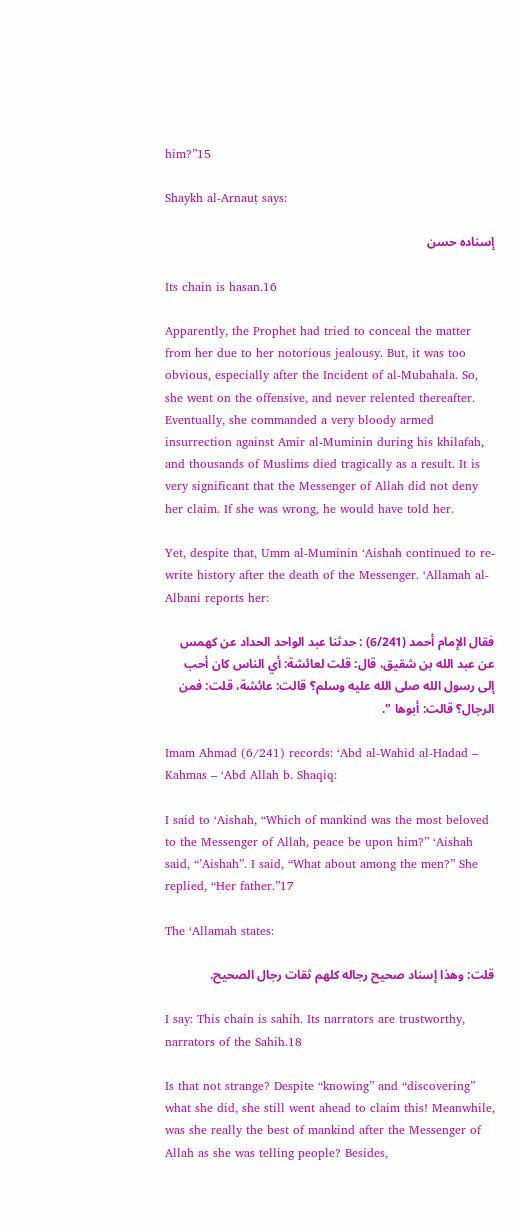him?”15

Shaykh al-Arnauṭ says:

إسناده حسن

Its chain is hasan.16

Apparently, the Prophet had tried to conceal the matter from her due to her notorious jealousy. But, it was too obvious, especially after the Incident of al-Mubahala. So, she went on the offensive, and never relented thereafter. Eventually, she commanded a very bloody armed insurrection against Amir al-Muminin during his khilafah, and thousands of Muslims died tragically as a result. It is very significant that the Messenger of Allah did not deny her claim. If she was wrong, he would have told her.

Yet, despite that, Umm al-Muminin ‘Aishah continued to re-write history after the death of the Messenger. ‘Allamah al-Albani reports her:

فقال الإمام أحمد (6/241) : حدثنا عبد الواحد الحداد عن كهمس عن عبد الله بن شقيق، قال: قلت لعائشة: أي الناس كان أحب إلى رسول الله صلى الله عليه وسلم؟ قالت: عائشة، قلت: فمن الرجال؟ قالت: أبوها ".

Imam Ahmad (6/241) records: ‘Abd al-Wahid al-Hadad – Kahmas – ‘Abd Allah b. Shaqiq:

I said to ‘Aishah, “Which of mankind was the most beloved to the Messenger of Allah, peace be upon him?” ‘Aishah said, “’Aishah”. I said, “What about among the men?” She replied, “Her father.”17

The ‘Allamah states:

قلت: وهذا إسناد صحيح رجاله كلهم ثقات رجال الصحيح.

I say: This chain is sahih. Its narrators are trustworthy, narrators of the Sahih.18

Is that not strange? Despite “knowing” and “discovering” what she did, she still went ahead to claim this! Meanwhile, was she really the best of mankind after the Messenger of Allah as she was telling people? Besides,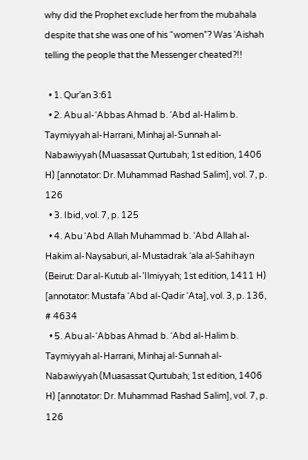why did the Prophet exclude her from the mubahala despite that she was one of his “women”? Was ‘Aishah telling the people that the Messenger cheated?!!

  • 1. Qur’an 3:61
  • 2. Abu al-‘Abbas Ahmad b. ‘Abd al-Halim b. Taymiyyah al-Harrani, Minhaj al-Sunnah al-Nabawiyyah (Muasassat Qurtubah; 1st edition, 1406 H) [annotator: Dr. Muhammad Rashad Salim], vol. 7, p. 126
  • 3. Ibid, vol. 7, p. 125
  • 4. Abu ‘Abd Allah Muhammad b. ‘Abd Allah al-Hakim al-Naysaburi, al-Mustadrak ‘ala al-Ṣahihayn (Beirut: Dar al-Kutub al-’Ilmiyyah; 1st edition, 1411 H) [annotator: Mustafa ‘Abd al-Qadir ‘Ata], vol. 3, p. 136, # 4634
  • 5. Abu al-‘Abbas Ahmad b. ‘Abd al-Halim b. Taymiyyah al-Harrani, Minhaj al-Sunnah al-Nabawiyyah (Muasassat Qurtubah; 1st edition, 1406 H) [annotator: Dr. Muhammad Rashad Salim], vol. 7, p. 126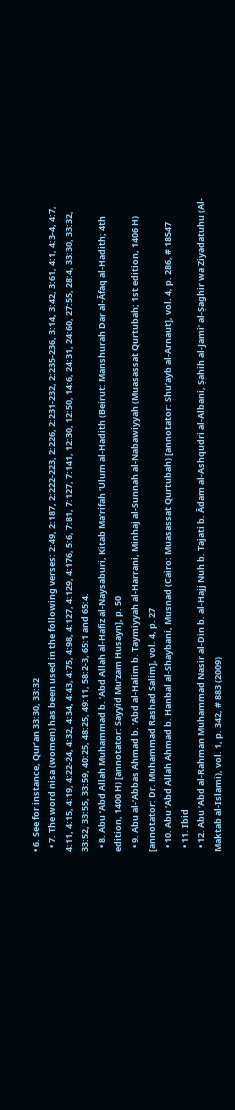• 6. See for instance, Qur’an 33:30, 33:32
  • 7. The word nisa (women) has been used in the following verses: 2:49, 2:187, 2:222-223, 2:226, 2:231-232, 2:235-236, 3:14, 3:42, 3:61, 4:1, 4:3-4, 4:7, 4:11, 4:15, 4:19, 4:22-24, 4:32, 4:34, 4:43, 4:75, 4:98, 4:127, 4:129, 4:176, 5:6, 7:81, 7:127, 7:141, 12:30, 12:50, 14:6, 24:31, 24:60, 27:55, 28:4, 33:30, 33:32, 33:52, 33:55, 33:59, 40:25, 48:25, 49:11, 58:2-3, 65:1 and 65:4.
  • 8. Abu ‘Abd Allah Muhammad b. ‘Abd Allah al-Hafiz al-Naysaburi, Kitab Ma’rifah ‘Ulum al-Hadith (Beirut: Manshurah Dar al-Āfaq al-Hadith; 4th edition, 1400 H) [annotator: Sayyid Mu’zam Husayn], p. 50
  • 9. Abu al-‘Abbas Ahmad b. ‘Abd al-Halim b. Taymiyyah al-Harrani, Minhaj al-Sunnah al-Nabawiyyah (Muasassat Qurtubah; 1st edition, 1406 H) [annotator: Dr. Muhammad Rashad Salim], vol. 4, p. 27
  • 10. Abu ‘Abd Allah Ahmad b. Hanbal al-Shaybani, Musnad (Cairo: Muasassat Qurtubah) [annotator: Shu’ayb al-Arnaut], vol. 4, p. 286, # 18547
  • 11. Ibid
  • 12. Abu ‘Abd al-Rahman Muhammad Nasir al-Din b. al-Hajj Nuh b. Tajati b. Ādam al-Ashqudri al-Albani, Ṣahih al-Jami’ al-Ṣaghir wa Ziyadatuhu (Al-Maktab al-Islami), vol. 1, p. 342, # 883 (2009)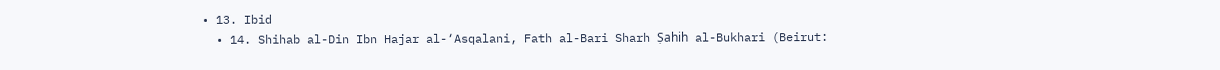• 13. Ibid
  • 14. Shihab al-Din Ibn Hajar al-‘Asqalani, Fath al-Bari Sharh Ṣahih al-Bukhari (Beirut: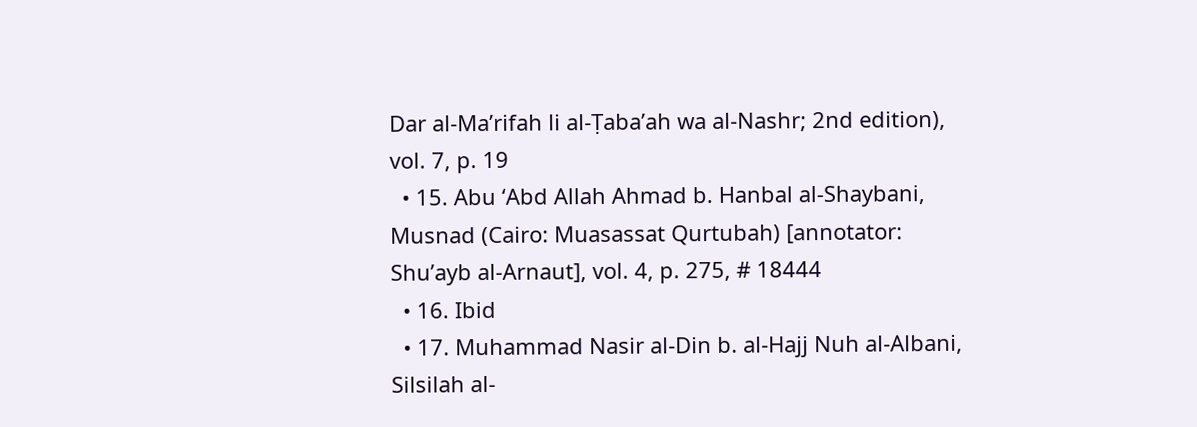Dar al-Ma’rifah li al-Ṭaba’ah wa al-Nashr; 2nd edition), vol. 7, p. 19
  • 15. Abu ‘Abd Allah Ahmad b. Hanbal al-Shaybani, Musnad (Cairo: Muasassat Qurtubah) [annotator: Shu’ayb al-Arnaut], vol. 4, p. 275, # 18444
  • 16. Ibid
  • 17. Muhammad Nasir al-Din b. al-Hajj Nuh al-Albani, Silsilah al-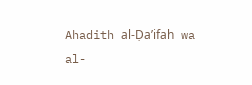Ahadith al-Ḍa’ifah wa al-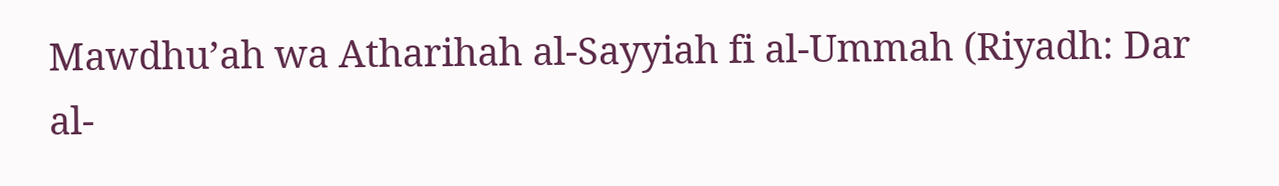Mawdhu’ah wa Atharihah al-Sayyiah fi al-Ummah (Riyadh: Dar al-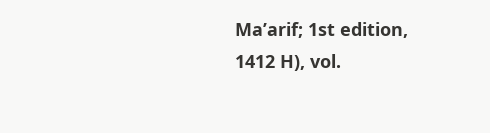Ma’arif; 1st edition, 1412 H), vol.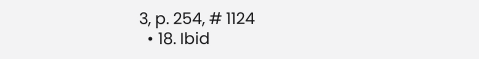3, p. 254, # 1124
  • 18. Ibid